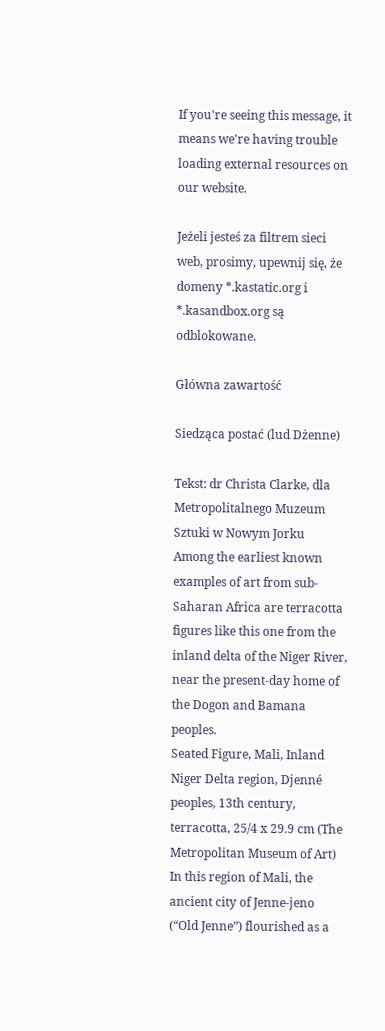If you're seeing this message, it means we're having trouble loading external resources on our website.

Jeżeli jesteś za filtrem sieci web, prosimy, upewnij się, że domeny *.kastatic.org i *.kasandbox.org są odblokowane.

Główna zawartość

Siedząca postać (lud Dżenne)

Tekst: dr Christa Clarke, dla Metropolitalnego Muzeum Sztuki w Nowym Jorku
Among the earliest known examples of art from sub-Saharan Africa are terracotta figures like this one from the inland delta of the Niger River, near the present-day home of the Dogon and Bamana peoples.
Seated Figure, Mali, Inland Niger Delta region, Djenné peoples, 13th century, terracotta, 25/4 x 29.9 cm (The Metropolitan Museum of Art)
In this region of Mali, the ancient city of Jenne-jeno (“Old Jenne”) flourished as a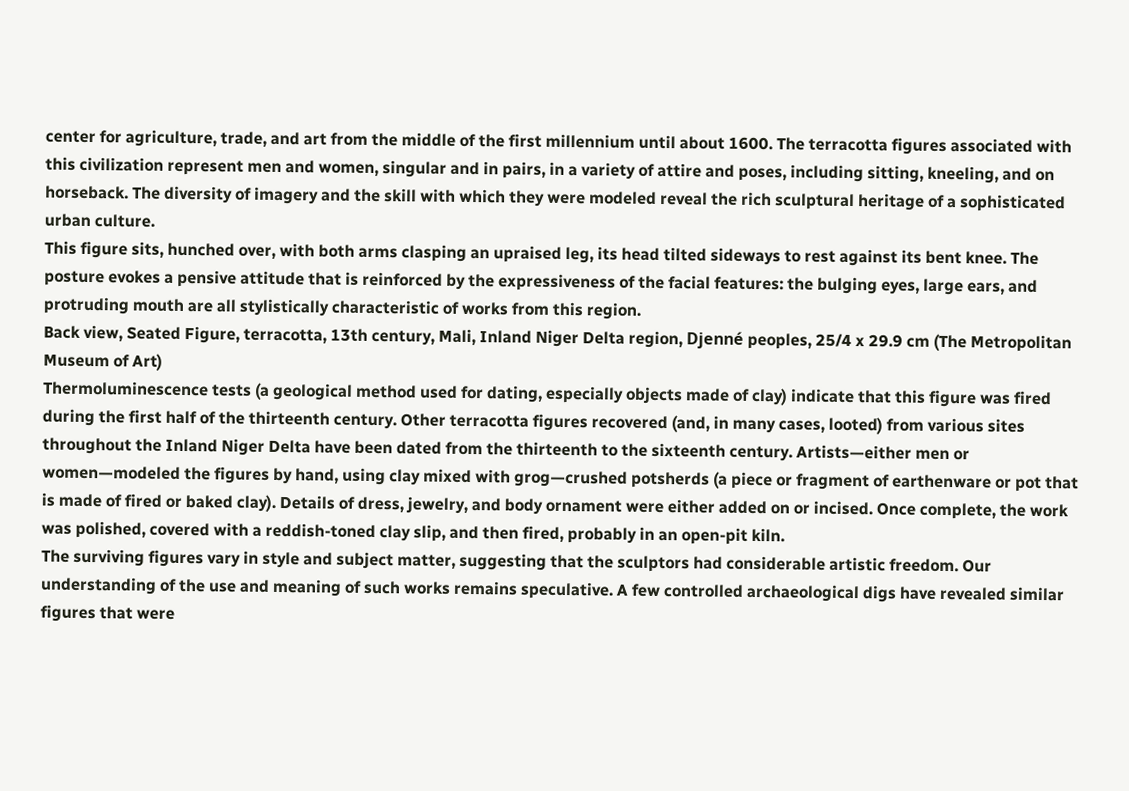center for agriculture, trade, and art from the middle of the first millennium until about 1600. The terracotta figures associated with this civilization represent men and women, singular and in pairs, in a variety of attire and poses, including sitting, kneeling, and on horseback. The diversity of imagery and the skill with which they were modeled reveal the rich sculptural heritage of a sophisticated urban culture.
This figure sits, hunched over, with both arms clasping an upraised leg, its head tilted sideways to rest against its bent knee. The posture evokes a pensive attitude that is reinforced by the expressiveness of the facial features: the bulging eyes, large ears, and protruding mouth are all stylistically characteristic of works from this region.
Back view, Seated Figure, terracotta, 13th century, Mali, Inland Niger Delta region, Djenné peoples, 25/4 x 29.9 cm (The Metropolitan Museum of Art)
Thermoluminescence tests (a geological method used for dating, especially objects made of clay) indicate that this figure was fired during the first half of the thirteenth century. Other terracotta figures recovered (and, in many cases, looted) from various sites throughout the Inland Niger Delta have been dated from the thirteenth to the sixteenth century. Artists—either men or women—modeled the figures by hand, using clay mixed with grog—crushed potsherds (a piece or fragment of earthenware or pot that is made of fired or baked clay). Details of dress, jewelry, and body ornament were either added on or incised. Once complete, the work was polished, covered with a reddish-toned clay slip, and then fired, probably in an open-pit kiln.
The surviving figures vary in style and subject matter, suggesting that the sculptors had considerable artistic freedom. Our understanding of the use and meaning of such works remains speculative. A few controlled archaeological digs have revealed similar figures that were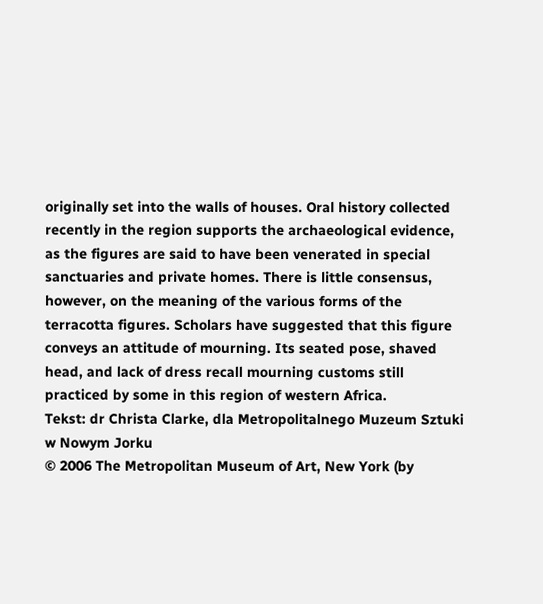originally set into the walls of houses. Oral history collected recently in the region supports the archaeological evidence, as the figures are said to have been venerated in special sanctuaries and private homes. There is little consensus, however, on the meaning of the various forms of the terracotta figures. Scholars have suggested that this figure conveys an attitude of mourning. Its seated pose, shaved head, and lack of dress recall mourning customs still practiced by some in this region of western Africa.
Tekst: dr Christa Clarke, dla Metropolitalnego Muzeum Sztuki w Nowym Jorku
© 2006 The Metropolitan Museum of Art, New York (by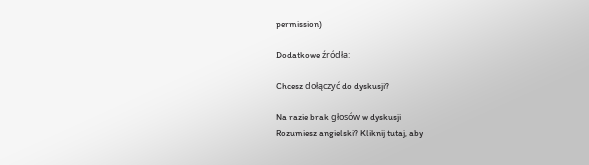permission)

Dodatkowe źródła:

Chcesz dołączyć do dyskusji?

Na razie brak głosów w dyskusji
Rozumiesz angielski? Kliknij tutaj, aby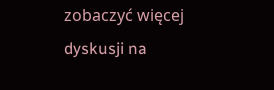zobaczyć więcej dyskusji na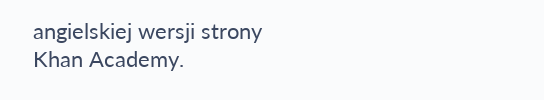angielskiej wersji strony Khan Academy.